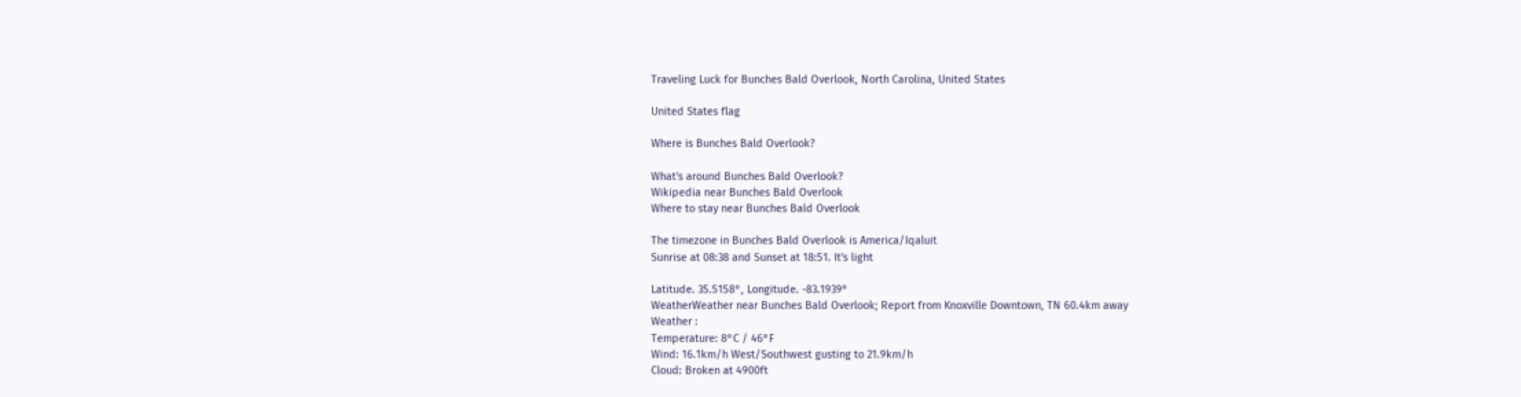Traveling Luck for Bunches Bald Overlook, North Carolina, United States

United States flag

Where is Bunches Bald Overlook?

What's around Bunches Bald Overlook?
Wikipedia near Bunches Bald Overlook
Where to stay near Bunches Bald Overlook

The timezone in Bunches Bald Overlook is America/Iqaluit
Sunrise at 08:38 and Sunset at 18:51. It's light

Latitude. 35.5158°, Longitude. -83.1939°
WeatherWeather near Bunches Bald Overlook; Report from Knoxville Downtown, TN 60.4km away
Weather :
Temperature: 8°C / 46°F
Wind: 16.1km/h West/Southwest gusting to 21.9km/h
Cloud: Broken at 4900ft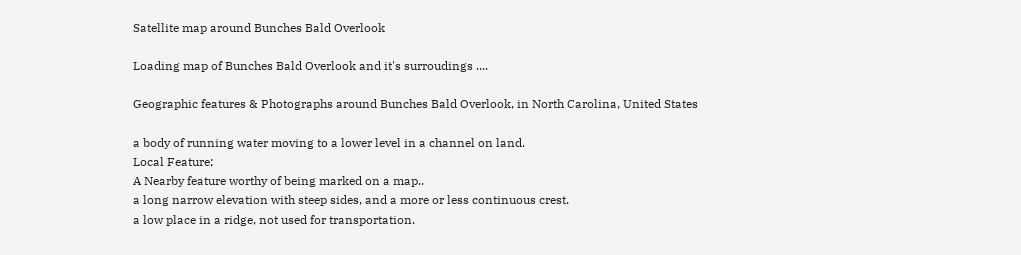Satellite map around Bunches Bald Overlook

Loading map of Bunches Bald Overlook and it's surroudings ....

Geographic features & Photographs around Bunches Bald Overlook, in North Carolina, United States

a body of running water moving to a lower level in a channel on land.
Local Feature;
A Nearby feature worthy of being marked on a map..
a long narrow elevation with steep sides, and a more or less continuous crest.
a low place in a ridge, not used for transportation.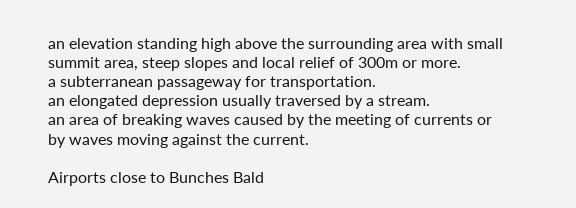an elevation standing high above the surrounding area with small summit area, steep slopes and local relief of 300m or more.
a subterranean passageway for transportation.
an elongated depression usually traversed by a stream.
an area of breaking waves caused by the meeting of currents or by waves moving against the current.

Airports close to Bunches Bald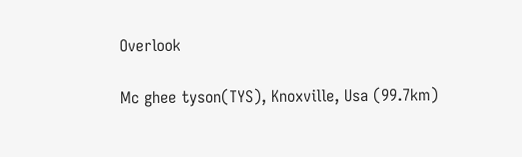Overlook

Mc ghee tyson(TYS), Knoxville, Usa (99.7km)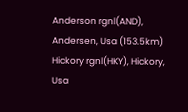Anderson rgnl(AND), Andersen, Usa (153.5km)
Hickory rgnl(HKY), Hickory, Usa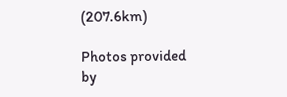(207.6km)

Photos provided by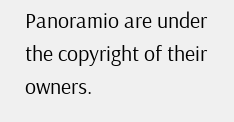Panoramio are under the copyright of their owners.